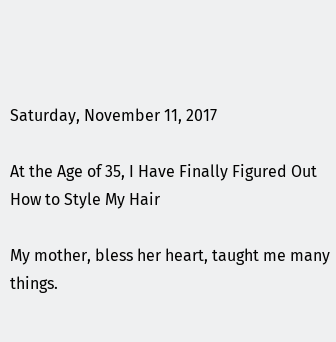Saturday, November 11, 2017

At the Age of 35, I Have Finally Figured Out How to Style My Hair

My mother, bless her heart, taught me many things.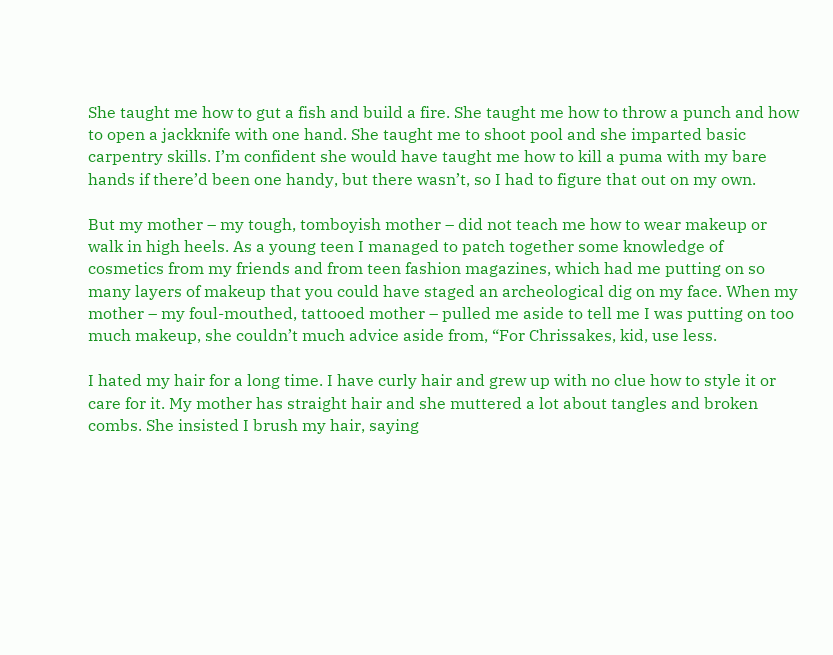She taught me how to gut a fish and build a fire. She taught me how to throw a punch and how to open a jackknife with one hand. She taught me to shoot pool and she imparted basic carpentry skills. I’m confident she would have taught me how to kill a puma with my bare hands if there’d been one handy, but there wasn’t, so I had to figure that out on my own.

But my mother – my tough, tomboyish mother – did not teach me how to wear makeup or walk in high heels. As a young teen I managed to patch together some knowledge of cosmetics from my friends and from teen fashion magazines, which had me putting on so many layers of makeup that you could have staged an archeological dig on my face. When my mother – my foul-mouthed, tattooed mother – pulled me aside to tell me I was putting on too much makeup, she couldn’t much advice aside from, “For Chrissakes, kid, use less.

I hated my hair for a long time. I have curly hair and grew up with no clue how to style it or care for it. My mother has straight hair and she muttered a lot about tangles and broken combs. She insisted I brush my hair, saying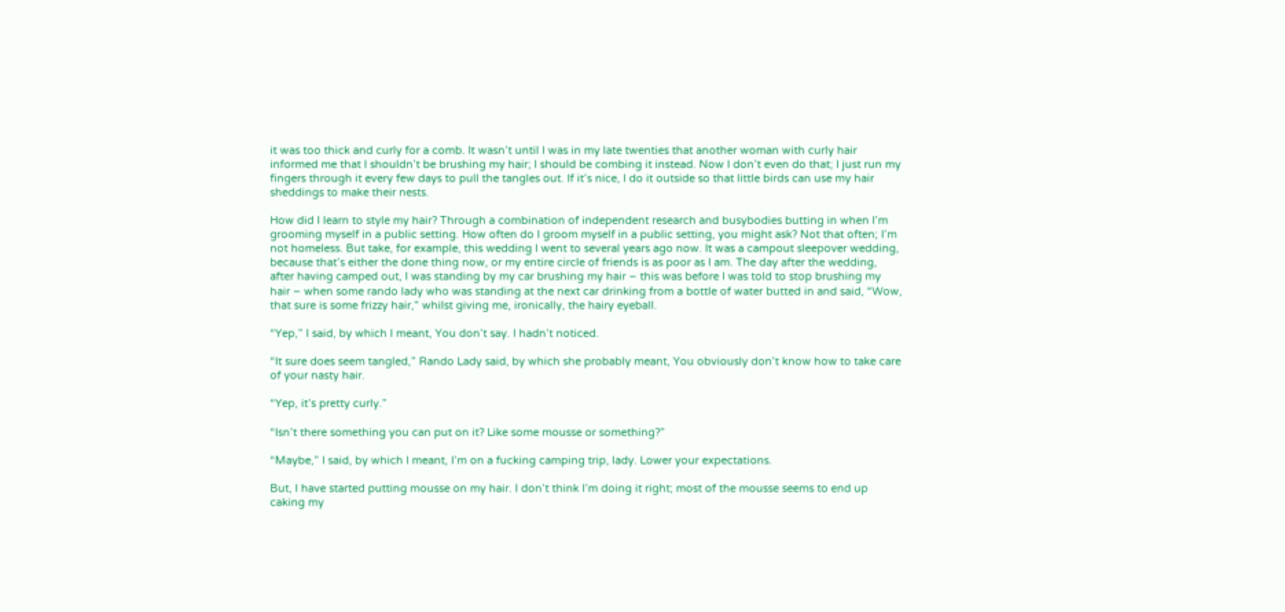it was too thick and curly for a comb. It wasn’t until I was in my late twenties that another woman with curly hair informed me that I shouldn’t be brushing my hair; I should be combing it instead. Now I don’t even do that; I just run my fingers through it every few days to pull the tangles out. If it’s nice, I do it outside so that little birds can use my hair sheddings to make their nests.

How did I learn to style my hair? Through a combination of independent research and busybodies butting in when I’m grooming myself in a public setting. How often do I groom myself in a public setting, you might ask? Not that often; I’m not homeless. But take, for example, this wedding I went to several years ago now. It was a campout sleepover wedding, because that’s either the done thing now, or my entire circle of friends is as poor as I am. The day after the wedding, after having camped out, I was standing by my car brushing my hair – this was before I was told to stop brushing my hair – when some rando lady who was standing at the next car drinking from a bottle of water butted in and said, “Wow, that sure is some frizzy hair,” whilst giving me, ironically, the hairy eyeball.

“Yep,” I said, by which I meant, You don’t say. I hadn’t noticed.

“It sure does seem tangled,” Rando Lady said, by which she probably meant, You obviously don’t know how to take care of your nasty hair.

“Yep, it’s pretty curly.”

“Isn’t there something you can put on it? Like some mousse or something?”

“Maybe,” I said, by which I meant, I’m on a fucking camping trip, lady. Lower your expectations.

But, I have started putting mousse on my hair. I don’t think I’m doing it right; most of the mousse seems to end up caking my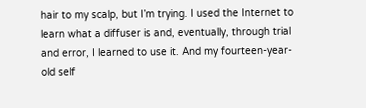hair to my scalp, but I’m trying. I used the Internet to learn what a diffuser is and, eventually, through trial and error, I learned to use it. And my fourteen-year-old self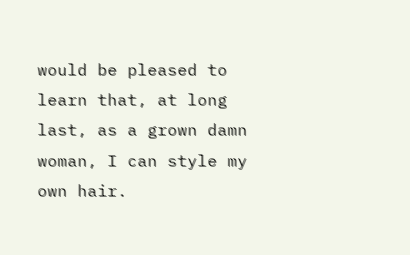would be pleased to learn that, at long last, as a grown damn woman, I can style my own hair.